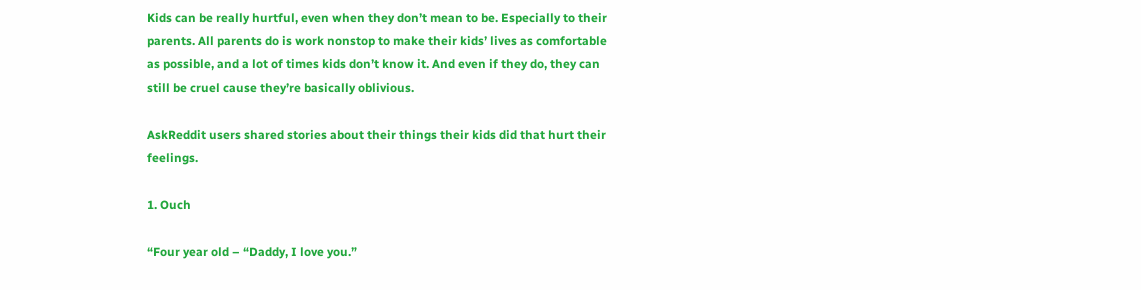Kids can be really hurtful, even when they don’t mean to be. Especially to their parents. All parents do is work nonstop to make their kids’ lives as comfortable as possible, and a lot of times kids don’t know it. And even if they do, they can still be cruel cause they’re basically oblivious.

AskReddit users shared stories about their things their kids did that hurt their feelings.

1. Ouch

“Four year old – “Daddy, I love you.”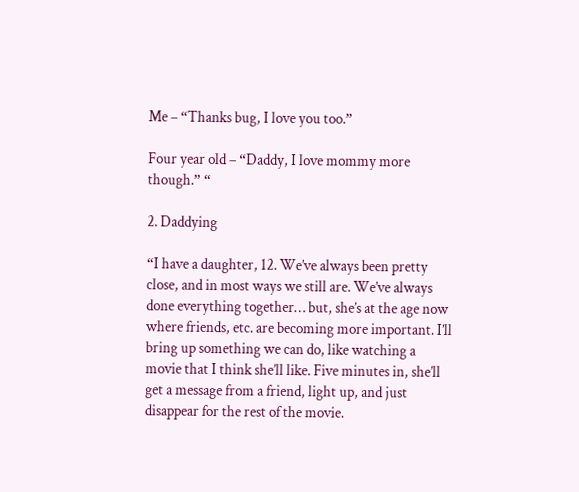Me – “Thanks bug, I love you too.”

Four year old – “Daddy, I love mommy more though.” “

2. Daddying

“I have a daughter, 12. We’ve always been pretty close, and in most ways we still are. We’ve always done everything together… but, she’s at the age now where friends, etc. are becoming more important. I’ll bring up something we can do, like watching a movie that I think she’ll like. Five minutes in, she’ll get a message from a friend, light up, and just disappear for the rest of the movie.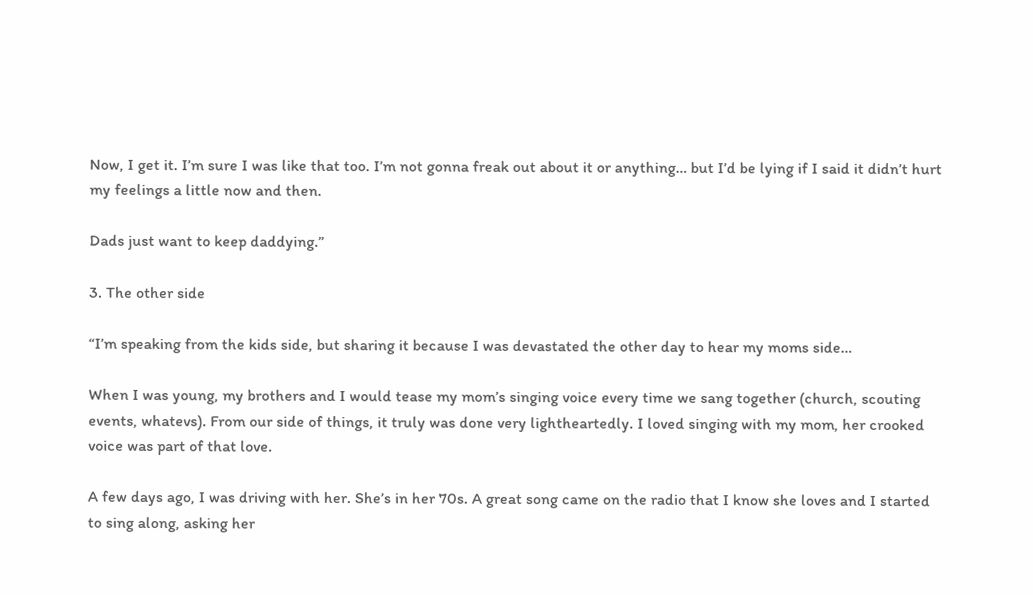Now, I get it. I’m sure I was like that too. I’m not gonna freak out about it or anything… but I’d be lying if I said it didn’t hurt my feelings a little now and then.

Dads just want to keep daddying.”

3. The other side

“I’m speaking from the kids side, but sharing it because I was devastated the other day to hear my moms side…

When I was young, my brothers and I would tease my mom’s singing voice every time we sang together (church, scouting events, whatevs). From our side of things, it truly was done very lightheartedly. I loved singing with my mom, her crooked voice was part of that love.

A few days ago, I was driving with her. She’s in her 70s. A great song came on the radio that I know she loves and I started to sing along, asking her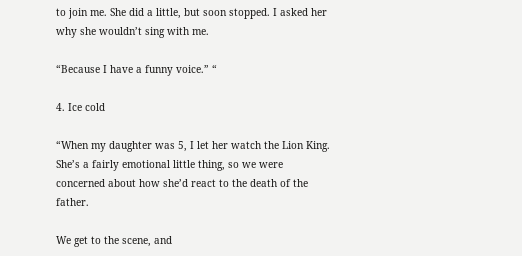to join me. She did a little, but soon stopped. I asked her why she wouldn’t sing with me.

“Because I have a funny voice.” “

4. Ice cold

“When my daughter was 5, I let her watch the Lion King. She’s a fairly emotional little thing, so we were concerned about how she’d react to the death of the father.

We get to the scene, and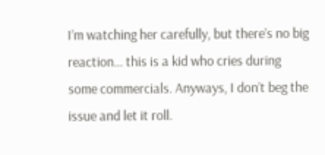I’m watching her carefully, but there’s no big reaction… this is a kid who cries during some commercials. Anyways, I don’t beg the issue and let it roll.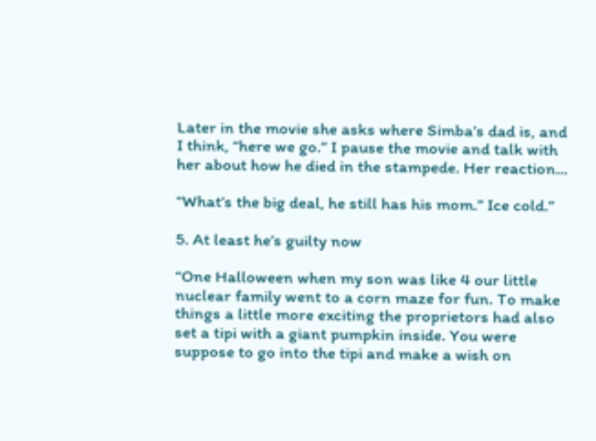Later in the movie she asks where Simba’s dad is, and I think, “here we go.” I pause the movie and talk with her about how he died in the stampede. Her reaction…

“What’s the big deal, he still has his mom.” Ice cold.”

5. At least he’s guilty now

“One Halloween when my son was like 4 our little nuclear family went to a corn maze for fun. To make things a little more exciting the proprietors had also set a tipi with a giant pumpkin inside. You were suppose to go into the tipi and make a wish on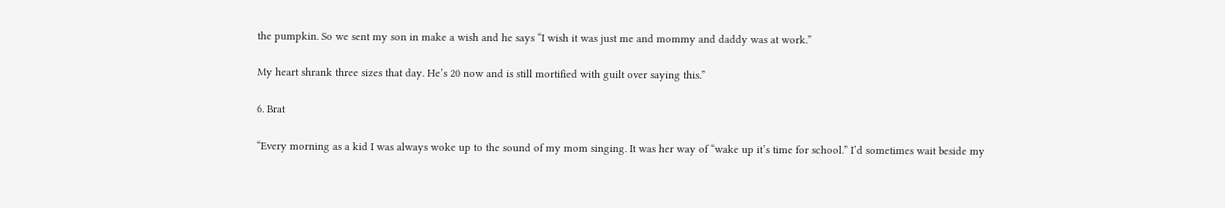the pumpkin. So we sent my son in make a wish and he says “I wish it was just me and mommy and daddy was at work.”

My heart shrank three sizes that day. He’s 20 now and is still mortified with guilt over saying this.”

6. Brat

“Every morning as a kid I was always woke up to the sound of my mom singing. It was her way of “wake up it’s time for school.” I’d sometimes wait beside my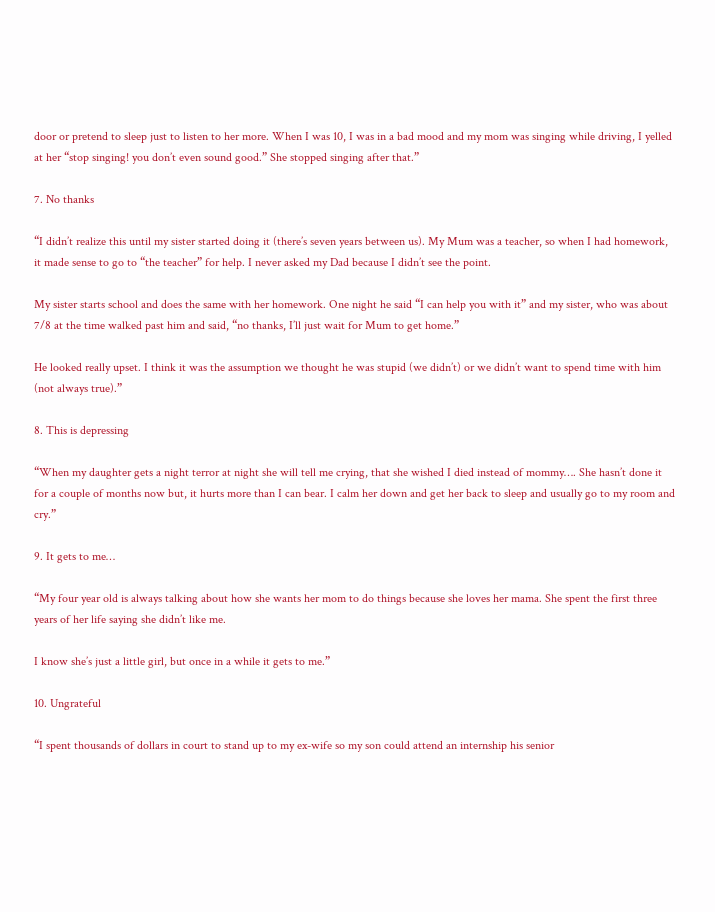door or pretend to sleep just to listen to her more. When I was 10, I was in a bad mood and my mom was singing while driving, I yelled at her “stop singing! you don’t even sound good.” She stopped singing after that.”

7. No thanks

“I didn’t realize this until my sister started doing it (there’s seven years between us). My Mum was a teacher, so when I had homework, it made sense to go to “the teacher” for help. I never asked my Dad because I didn’t see the point.

My sister starts school and does the same with her homework. One night he said “I can help you with it” and my sister, who was about 7/8 at the time walked past him and said, “no thanks, I’ll just wait for Mum to get home.”

He looked really upset. I think it was the assumption we thought he was stupid (we didn’t) or we didn’t want to spend time with him (not always true).”

8. This is depressing

“When my daughter gets a night terror at night she will tell me crying, that she wished I died instead of mommy…. She hasn’t done it for a couple of months now but, it hurts more than I can bear. I calm her down and get her back to sleep and usually go to my room and cry.”

9. It gets to me…

“My four year old is always talking about how she wants her mom to do things because she loves her mama. She spent the first three years of her life saying she didn’t like me.

I know she’s just a little girl, but once in a while it gets to me.”

10. Ungrateful

“I spent thousands of dollars in court to stand up to my ex-wife so my son could attend an internship his senior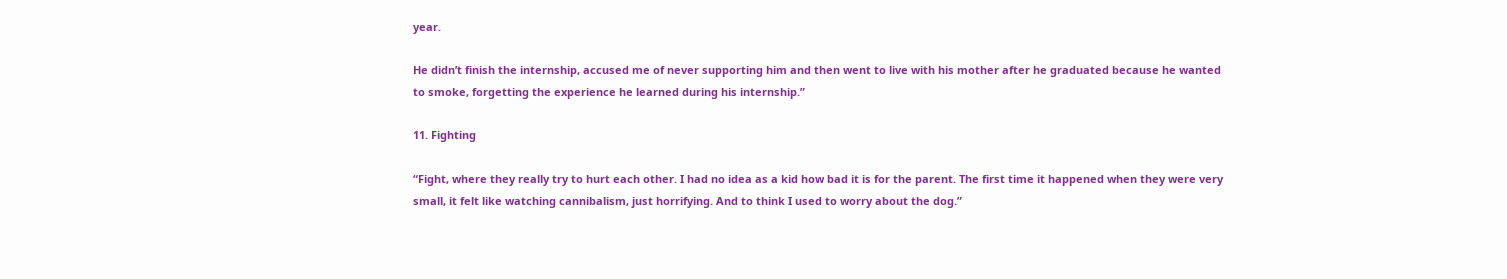year.

He didn’t finish the internship, accused me of never supporting him and then went to live with his mother after he graduated because he wanted to smoke, forgetting the experience he learned during his internship.”

11. Fighting

“Fight, where they really try to hurt each other. I had no idea as a kid how bad it is for the parent. The first time it happened when they were very small, it felt like watching cannibalism, just horrifying. And to think I used to worry about the dog.”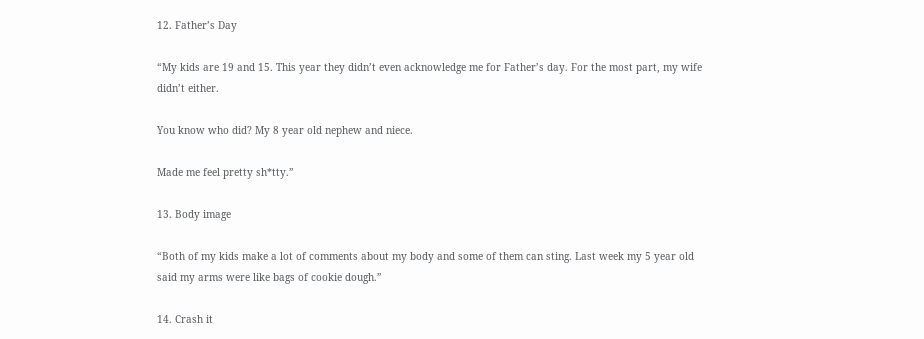12. Father’s Day

“My kids are 19 and 15. This year they didn’t even acknowledge me for Father’s day. For the most part, my wife didn’t either.

You know who did? My 8 year old nephew and niece.

Made me feel pretty sh*tty.”

13. Body image

“Both of my kids make a lot of comments about my body and some of them can sting. Last week my 5 year old said my arms were like bags of cookie dough.”

14. Crash it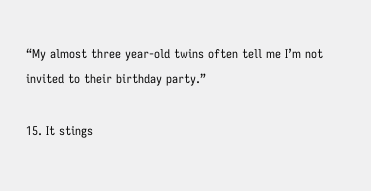“My almost three year-old twins often tell me I’m not invited to their birthday party.”

15. It stings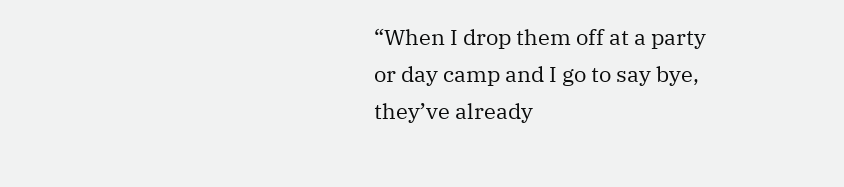“When I drop them off at a party or day camp and I go to say bye, they’ve already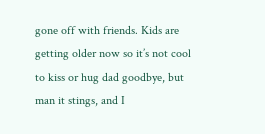gone off with friends. Kids are getting older now so it’s not cool to kiss or hug dad goodbye, but man it stings, and I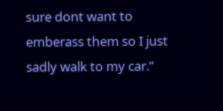sure dont want to emberass them so I just sadly walk to my car.”